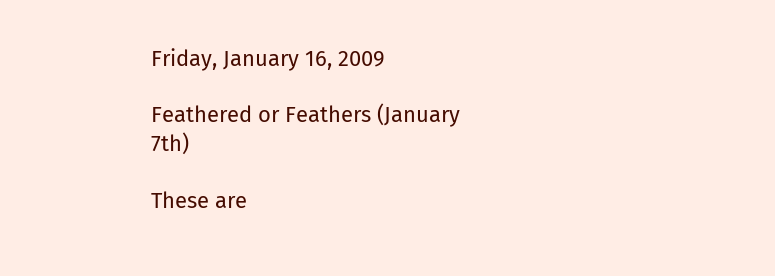Friday, January 16, 2009

Feathered or Feathers (January 7th)

These are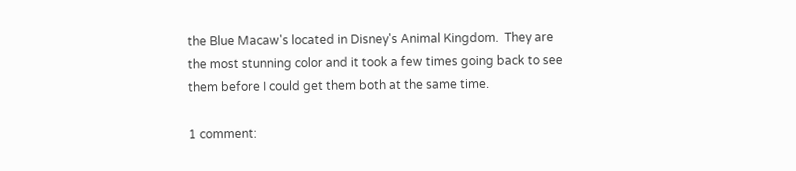the Blue Macaw's located in Disney's Animal Kingdom.  They are the most stunning color and it took a few times going back to see them before I could get them both at the same time.

1 comment: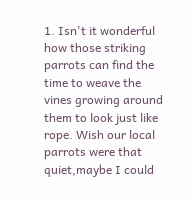1. Isn't it wonderful how those striking parrots can find the time to weave the vines growing around them to look just like rope. Wish our local parrots were that quiet,maybe I could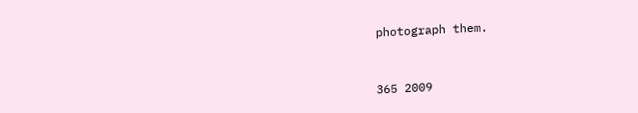photograph them.


365 2009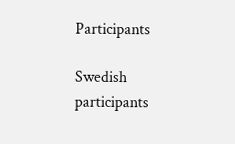Participants

Swedish participants